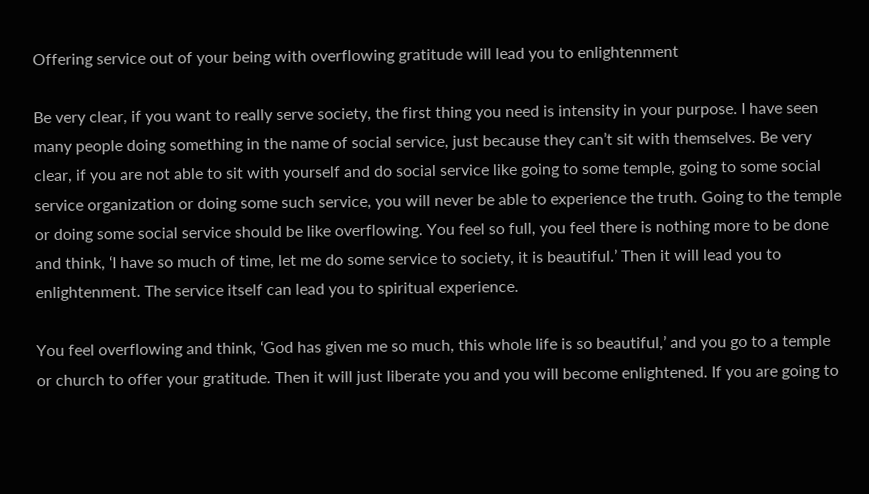Offering service out of your being with overflowing gratitude will lead you to enlightenment

Be very clear, if you want to really serve society, the first thing you need is intensity in your purpose. I have seen many people doing something in the name of social service, just because they can’t sit with themselves. Be very clear, if you are not able to sit with yourself and do social service like going to some temple, going to some social service organization or doing some such service, you will never be able to experience the truth. Going to the temple or doing some social service should be like overflowing. You feel so full, you feel there is nothing more to be done and think, ‘I have so much of time, let me do some service to society, it is beautiful.’ Then it will lead you to enlightenment. The service itself can lead you to spiritual experience.

You feel overflowing and think, ‘God has given me so much, this whole life is so beautiful,’ and you go to a temple or church to offer your gratitude. Then it will just liberate you and you will become enlightened. If you are going to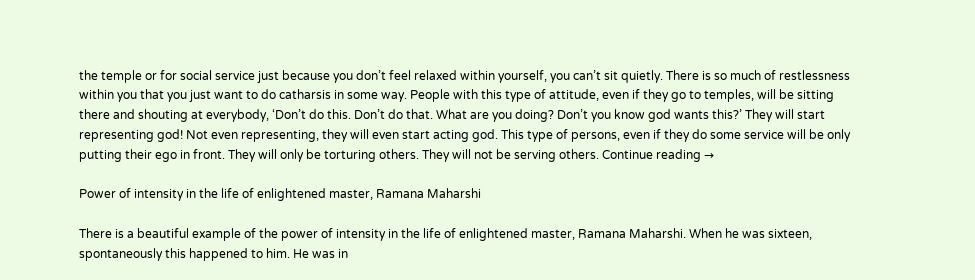the temple or for social service just because you don’t feel relaxed within yourself, you can’t sit quietly. There is so much of restlessness within you that you just want to do catharsis in some way. People with this type of attitude, even if they go to temples, will be sitting there and shouting at everybody, ‘Don’t do this. Don’t do that. What are you doing? Don’t you know god wants this?’ They will start representing god! Not even representing, they will even start acting god. This type of persons, even if they do some service will be only putting their ego in front. They will only be torturing others. They will not be serving others. Continue reading →

Power of intensity in the life of enlightened master, Ramana Maharshi

There is a beautiful example of the power of intensity in the life of enlightened master, Ramana Maharshi. When he was sixteen, spontaneously this happened to him. He was in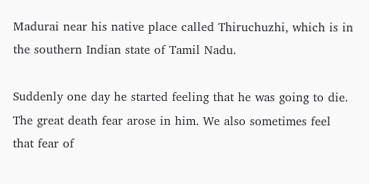Madurai near his native place called Thiruchuzhi, which is in the southern Indian state of Tamil Nadu.

Suddenly one day he started feeling that he was going to die. The great death fear arose in him. We also sometimes feel that fear of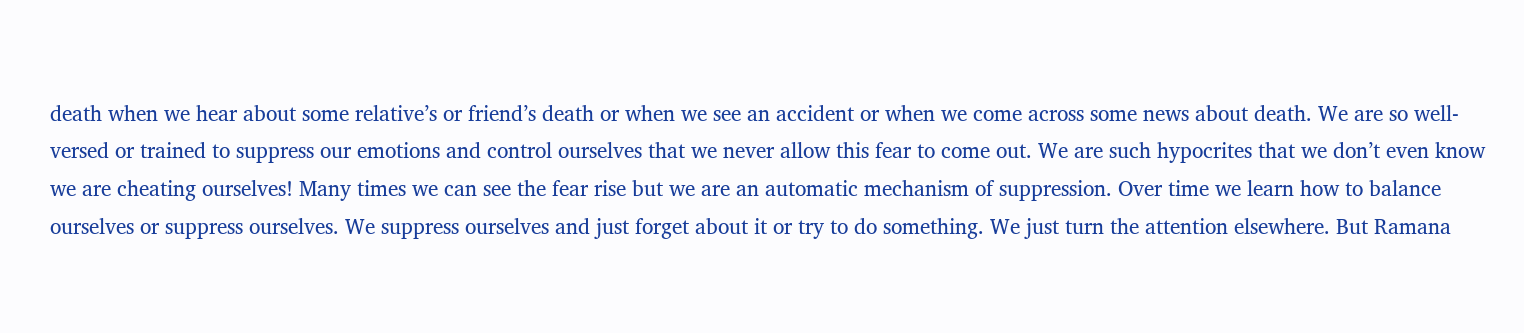death when we hear about some relative’s or friend’s death or when we see an accident or when we come across some news about death. We are so well-versed or trained to suppress our emotions and control ourselves that we never allow this fear to come out. We are such hypocrites that we don’t even know we are cheating ourselves! Many times we can see the fear rise but we are an automatic mechanism of suppression. Over time we learn how to balance ourselves or suppress ourselves. We suppress ourselves and just forget about it or try to do something. We just turn the attention elsewhere. But Ramana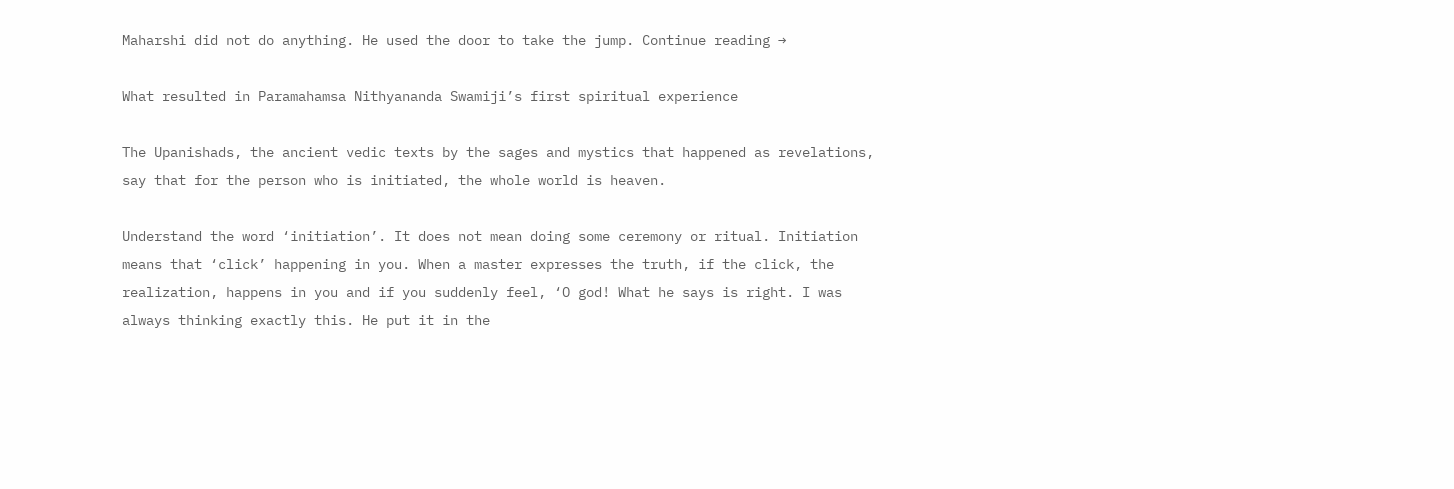Maharshi did not do anything. He used the door to take the jump. Continue reading →

What resulted in Paramahamsa Nithyananda Swamiji’s first spiritual experience

The Upanishads, the ancient vedic texts by the sages and mystics that happened as revelations, say that for the person who is initiated, the whole world is heaven.

Understand the word ‘initiation’. It does not mean doing some ceremony or ritual. Initiation means that ‘click’ happening in you. When a master expresses the truth, if the click, the realization, happens in you and if you suddenly feel, ‘O god! What he says is right. I was always thinking exactly this. He put it in the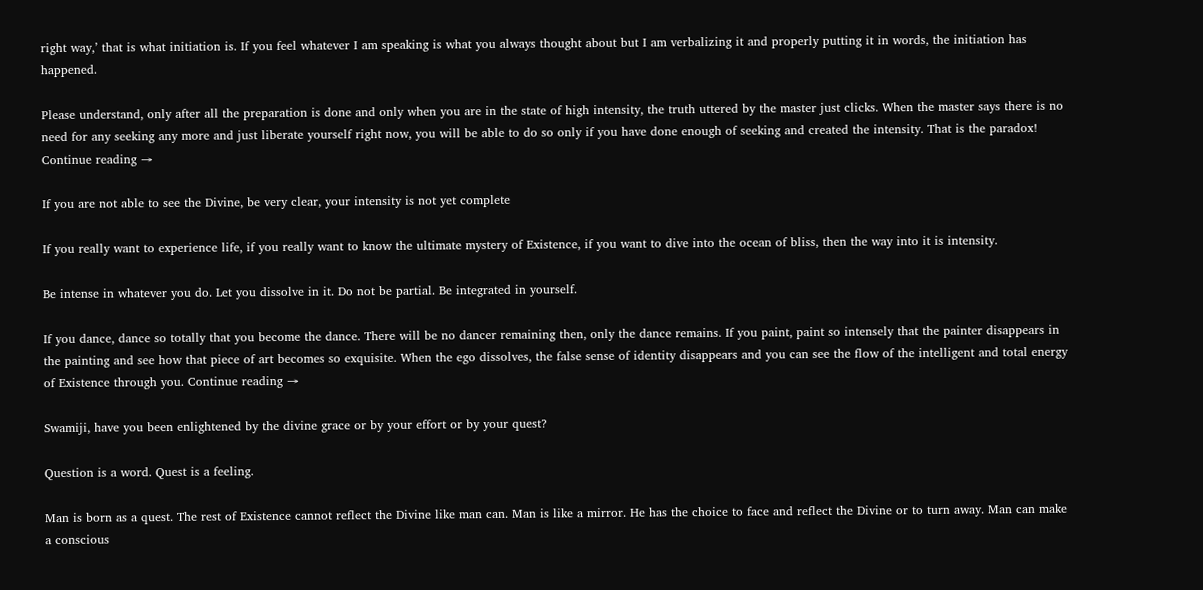right way,’ that is what initiation is. If you feel whatever I am speaking is what you always thought about but I am verbalizing it and properly putting it in words, the initiation has happened.

Please understand, only after all the preparation is done and only when you are in the state of high intensity, the truth uttered by the master just clicks. When the master says there is no need for any seeking any more and just liberate yourself right now, you will be able to do so only if you have done enough of seeking and created the intensity. That is the paradox! Continue reading →

If you are not able to see the Divine, be very clear, your intensity is not yet complete

If you really want to experience life, if you really want to know the ultimate mystery of Existence, if you want to dive into the ocean of bliss, then the way into it is intensity.

Be intense in whatever you do. Let you dissolve in it. Do not be partial. Be integrated in yourself.

If you dance, dance so totally that you become the dance. There will be no dancer remaining then, only the dance remains. If you paint, paint so intensely that the painter disappears in the painting and see how that piece of art becomes so exquisite. When the ego dissolves, the false sense of identity disappears and you can see the flow of the intelligent and total energy of Existence through you. Continue reading →

Swamiji, have you been enlightened by the divine grace or by your effort or by your quest?

Question is a word. Quest is a feeling.

Man is born as a quest. The rest of Existence cannot reflect the Divine like man can. Man is like a mirror. He has the choice to face and reflect the Divine or to turn away. Man can make a conscious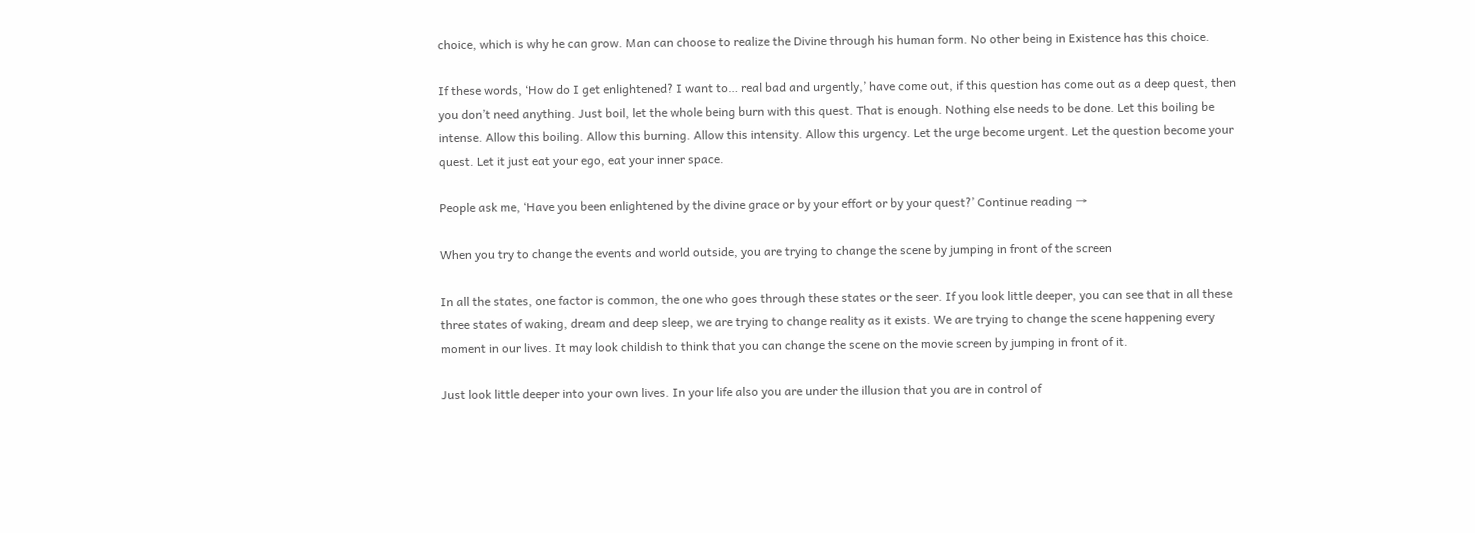choice, which is why he can grow. Man can choose to realize the Divine through his human form. No other being in Existence has this choice.

If these words, ‘How do I get enlightened? I want to… real bad and urgently,’ have come out, if this question has come out as a deep quest, then you don’t need anything. Just boil, let the whole being burn with this quest. That is enough. Nothing else needs to be done. Let this boiling be intense. Allow this boiling. Allow this burning. Allow this intensity. Allow this urgency. Let the urge become urgent. Let the question become your quest. Let it just eat your ego, eat your inner space.

People ask me, ‘Have you been enlightened by the divine grace or by your effort or by your quest?’ Continue reading →

When you try to change the events and world outside, you are trying to change the scene by jumping in front of the screen

In all the states, one factor is common, the one who goes through these states or the seer. If you look little deeper, you can see that in all these three states of waking, dream and deep sleep, we are trying to change reality as it exists. We are trying to change the scene happening every moment in our lives. It may look childish to think that you can change the scene on the movie screen by jumping in front of it.

Just look little deeper into your own lives. In your life also you are under the illusion that you are in control of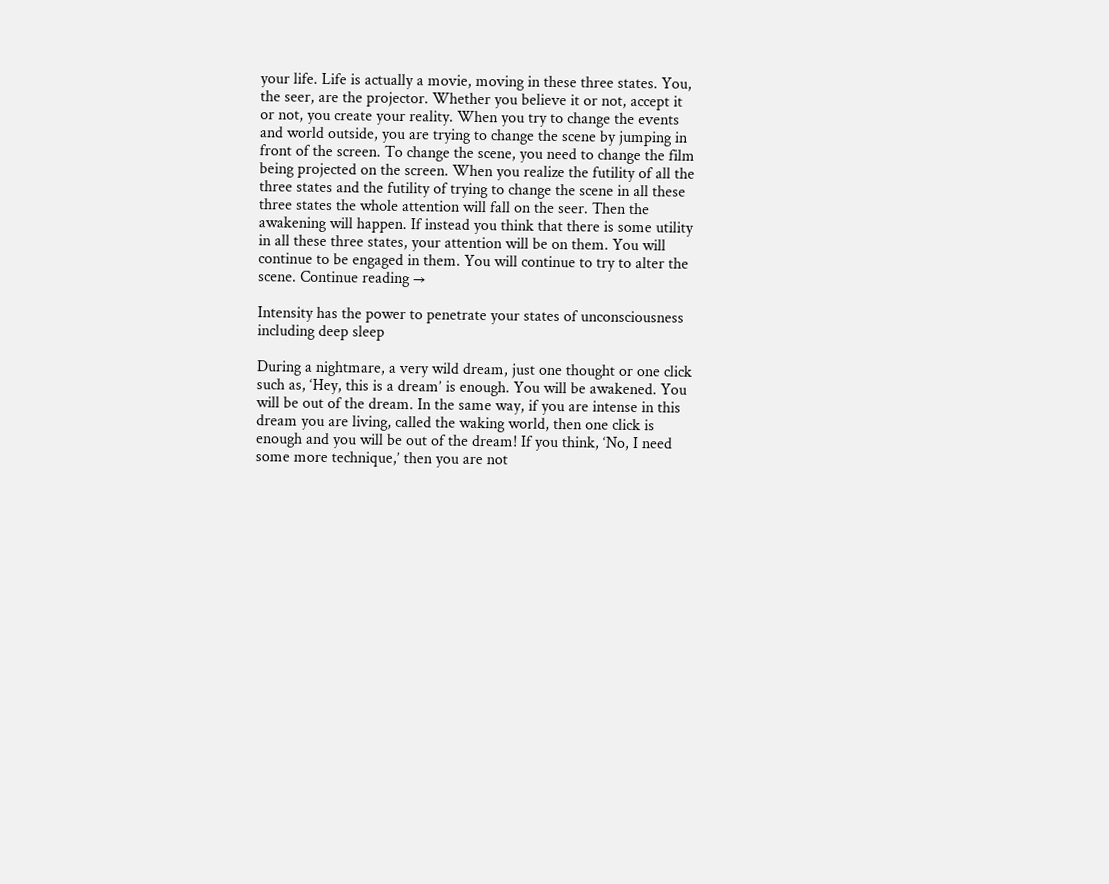your life. Life is actually a movie, moving in these three states. You, the seer, are the projector. Whether you believe it or not, accept it or not, you create your reality. When you try to change the events and world outside, you are trying to change the scene by jumping in front of the screen. To change the scene, you need to change the film being projected on the screen. When you realize the futility of all the three states and the futility of trying to change the scene in all these three states the whole attention will fall on the seer. Then the awakening will happen. If instead you think that there is some utility in all these three states, your attention will be on them. You will continue to be engaged in them. You will continue to try to alter the scene. Continue reading →

Intensity has the power to penetrate your states of unconsciousness including deep sleep

During a nightmare, a very wild dream, just one thought or one click such as, ‘Hey, this is a dream’ is enough. You will be awakened. You will be out of the dream. In the same way, if you are intense in this dream you are living, called the waking world, then one click is enough and you will be out of the dream! If you think, ‘No, I need some more technique,’ then you are not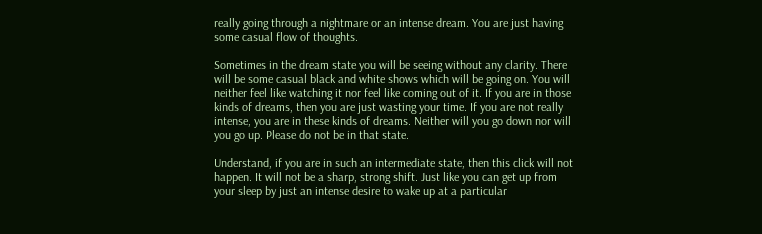really going through a nightmare or an intense dream. You are just having some casual flow of thoughts.

Sometimes in the dream state you will be seeing without any clarity. There will be some casual black and white shows which will be going on. You will neither feel like watching it nor feel like coming out of it. If you are in those kinds of dreams, then you are just wasting your time. If you are not really intense, you are in these kinds of dreams. Neither will you go down nor will you go up. Please do not be in that state.

Understand, if you are in such an intermediate state, then this click will not happen. It will not be a sharp, strong shift. Just like you can get up from your sleep by just an intense desire to wake up at a particular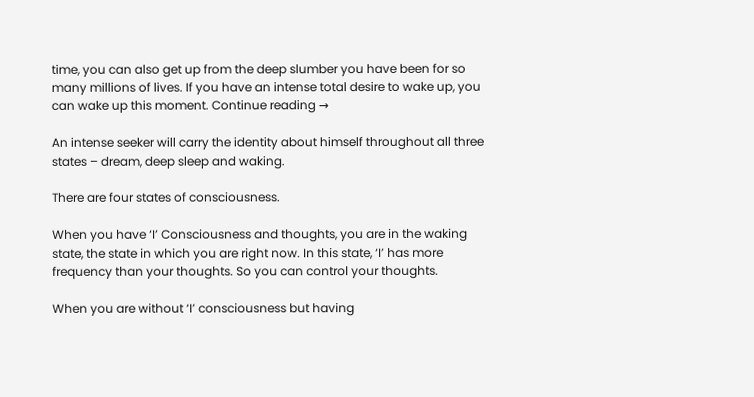time, you can also get up from the deep slumber you have been for so many millions of lives. If you have an intense total desire to wake up, you can wake up this moment. Continue reading →

An intense seeker will carry the identity about himself throughout all three states – dream, deep sleep and waking.

There are four states of consciousness.

When you have ‘I’ Consciousness and thoughts, you are in the waking state, the state in which you are right now. In this state, ‘I’ has more frequency than your thoughts. So you can control your thoughts.

When you are without ‘I’ consciousness but having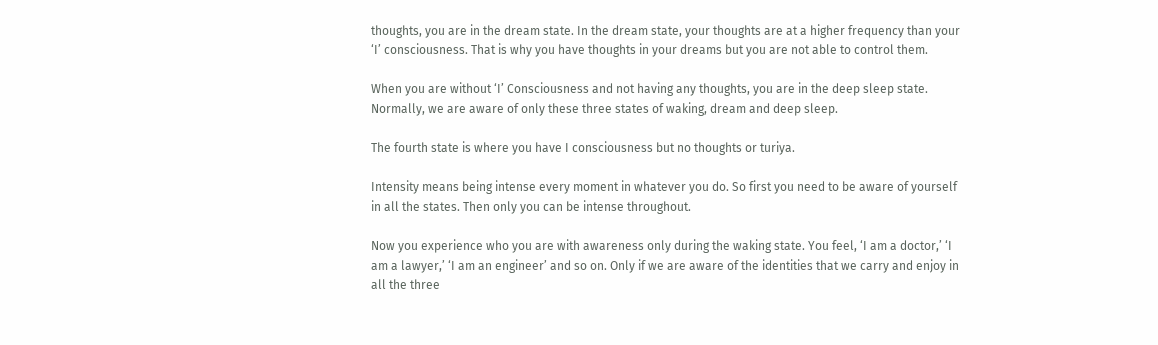thoughts, you are in the dream state. In the dream state, your thoughts are at a higher frequency than your ‘I’ consciousness. That is why you have thoughts in your dreams but you are not able to control them.

When you are without ‘I’ Consciousness and not having any thoughts, you are in the deep sleep state. Normally, we are aware of only these three states of waking, dream and deep sleep.

The fourth state is where you have I consciousness but no thoughts or turiya.

Intensity means being intense every moment in whatever you do. So first you need to be aware of yourself in all the states. Then only you can be intense throughout.

Now you experience who you are with awareness only during the waking state. You feel, ‘I am a doctor,’ ‘I am a lawyer,’ ‘I am an engineer’ and so on. Only if we are aware of the identities that we carry and enjoy in all the three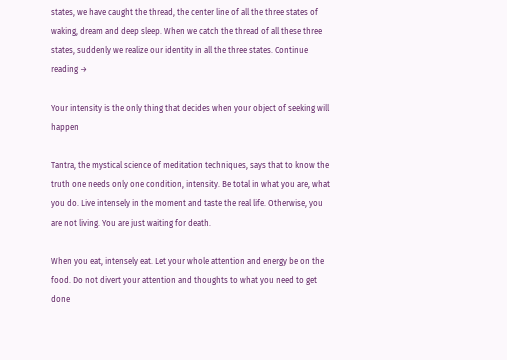states, we have caught the thread, the center line of all the three states of waking, dream and deep sleep. When we catch the thread of all these three states, suddenly we realize our identity in all the three states. Continue reading →

Your intensity is the only thing that decides when your object of seeking will happen

Tantra, the mystical science of meditation techniques, says that to know the truth one needs only one condition, intensity. Be total in what you are, what you do. Live intensely in the moment and taste the real life. Otherwise, you are not living. You are just waiting for death.

When you eat, intensely eat. Let your whole attention and energy be on the food. Do not divert your attention and thoughts to what you need to get done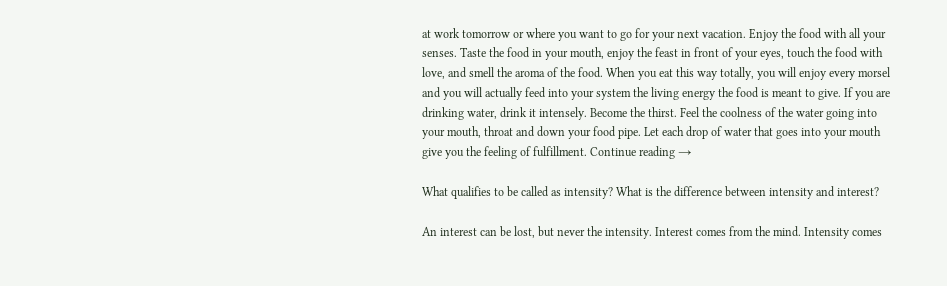at work tomorrow or where you want to go for your next vacation. Enjoy the food with all your senses. Taste the food in your mouth, enjoy the feast in front of your eyes, touch the food with love, and smell the aroma of the food. When you eat this way totally, you will enjoy every morsel and you will actually feed into your system the living energy the food is meant to give. If you are drinking water, drink it intensely. Become the thirst. Feel the coolness of the water going into your mouth, throat and down your food pipe. Let each drop of water that goes into your mouth give you the feeling of fulfillment. Continue reading →

What qualifies to be called as intensity? What is the difference between intensity and interest?

An interest can be lost, but never the intensity. Interest comes from the mind. Intensity comes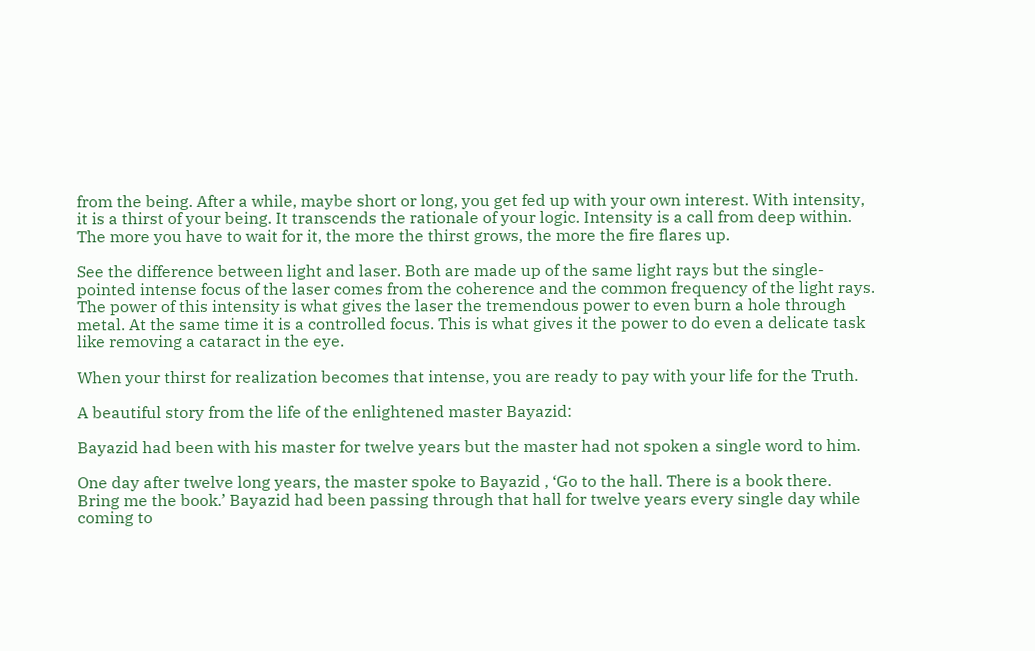from the being. After a while, maybe short or long, you get fed up with your own interest. With intensity, it is a thirst of your being. It transcends the rationale of your logic. Intensity is a call from deep within. The more you have to wait for it, the more the thirst grows, the more the fire flares up.

See the difference between light and laser. Both are made up of the same light rays but the single-pointed intense focus of the laser comes from the coherence and the common frequency of the light rays. The power of this intensity is what gives the laser the tremendous power to even burn a hole through metal. At the same time it is a controlled focus. This is what gives it the power to do even a delicate task like removing a cataract in the eye.

When your thirst for realization becomes that intense, you are ready to pay with your life for the Truth.

A beautiful story from the life of the enlightened master Bayazid:

Bayazid had been with his master for twelve years but the master had not spoken a single word to him.

One day after twelve long years, the master spoke to Bayazid , ‘Go to the hall. There is a book there. Bring me the book.’ Bayazid had been passing through that hall for twelve years every single day while coming to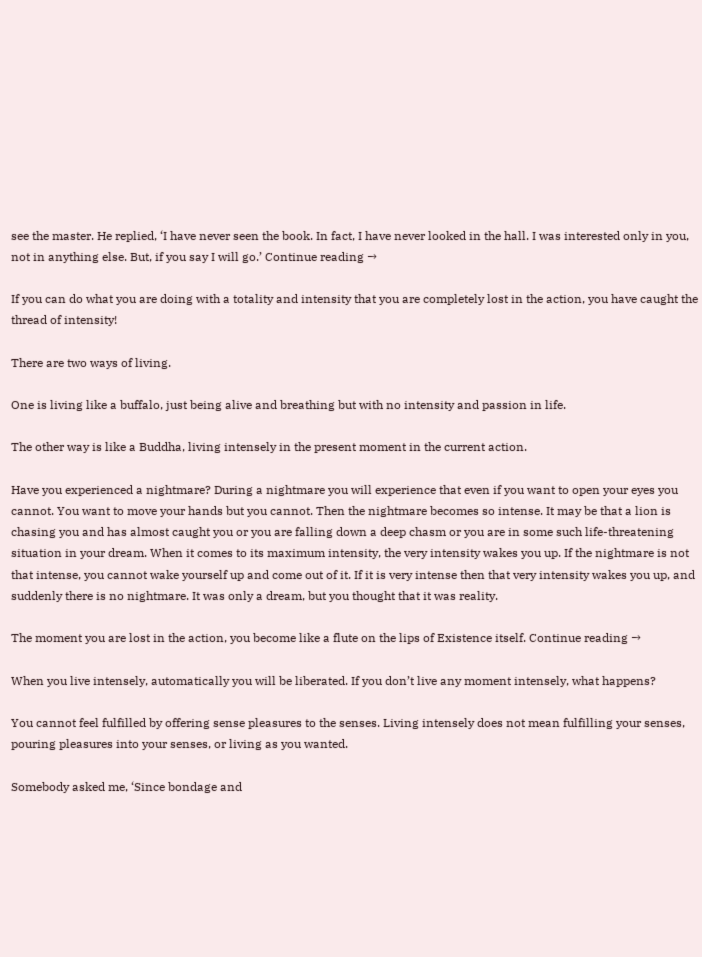see the master. He replied, ‘I have never seen the book. In fact, I have never looked in the hall. I was interested only in you, not in anything else. But, if you say I will go.’ Continue reading →

If you can do what you are doing with a totality and intensity that you are completely lost in the action, you have caught the thread of intensity!

There are two ways of living.

One is living like a buffalo, just being alive and breathing but with no intensity and passion in life.

The other way is like a Buddha, living intensely in the present moment in the current action.

Have you experienced a nightmare? During a nightmare you will experience that even if you want to open your eyes you cannot. You want to move your hands but you cannot. Then the nightmare becomes so intense. It may be that a lion is chasing you and has almost caught you or you are falling down a deep chasm or you are in some such life-threatening situation in your dream. When it comes to its maximum intensity, the very intensity wakes you up. If the nightmare is not that intense, you cannot wake yourself up and come out of it. If it is very intense then that very intensity wakes you up, and suddenly there is no nightmare. It was only a dream, but you thought that it was reality.

The moment you are lost in the action, you become like a flute on the lips of Existence itself. Continue reading →

When you live intensely, automatically you will be liberated. If you don’t live any moment intensely, what happens?

You cannot feel fulfilled by offering sense pleasures to the senses. Living intensely does not mean fulfilling your senses, pouring pleasures into your senses, or living as you wanted.

Somebody asked me, ‘Since bondage and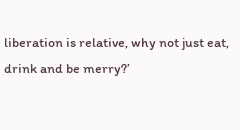liberation is relative, why not just eat, drink and be merry?’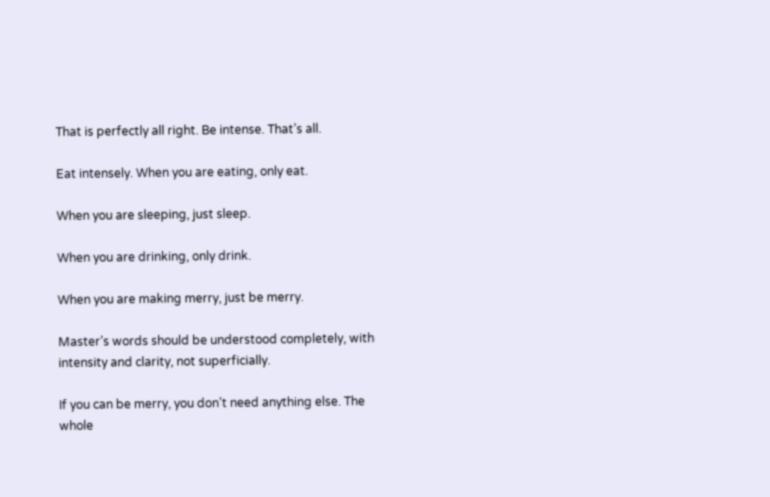That is perfectly all right. Be intense. That’s all.

Eat intensely. When you are eating, only eat.

When you are sleeping, just sleep.

When you are drinking, only drink.

When you are making merry, just be merry.

Master’s words should be understood completely, with intensity and clarity, not superficially.

If you can be merry, you don’t need anything else. The whole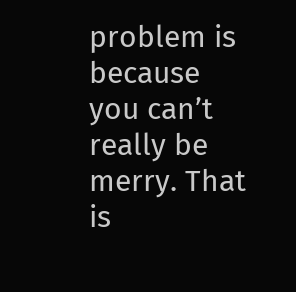problem is because you can’t really be merry. That is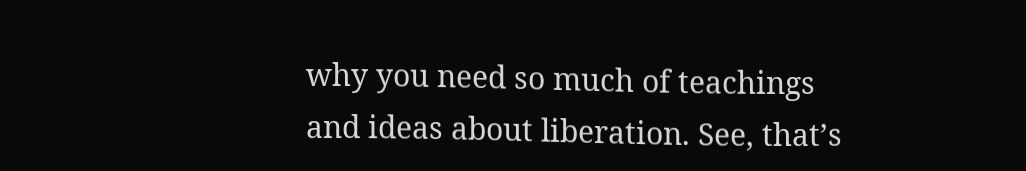why you need so much of teachings and ideas about liberation. See, that’s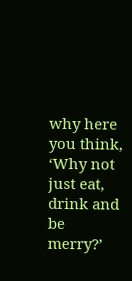why here you think, ‘Why not just eat, drink and be merry?’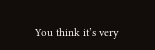You think it’s very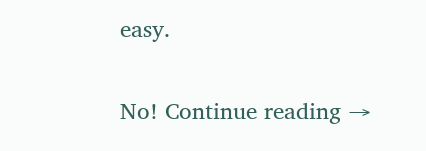easy.

No! Continue reading →